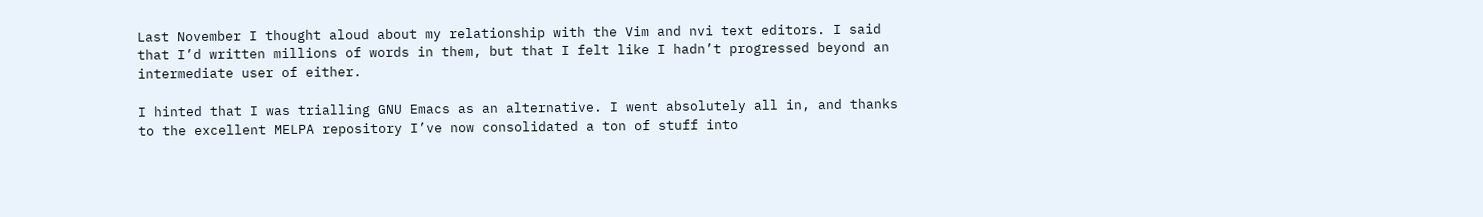Last November I thought aloud about my relationship with the Vim and nvi text editors. I said that I’d written millions of words in them, but that I felt like I hadn’t progressed beyond an intermediate user of either.

I hinted that I was trialling GNU Emacs as an alternative. I went absolutely all in, and thanks to the excellent MELPA repository I’ve now consolidated a ton of stuff into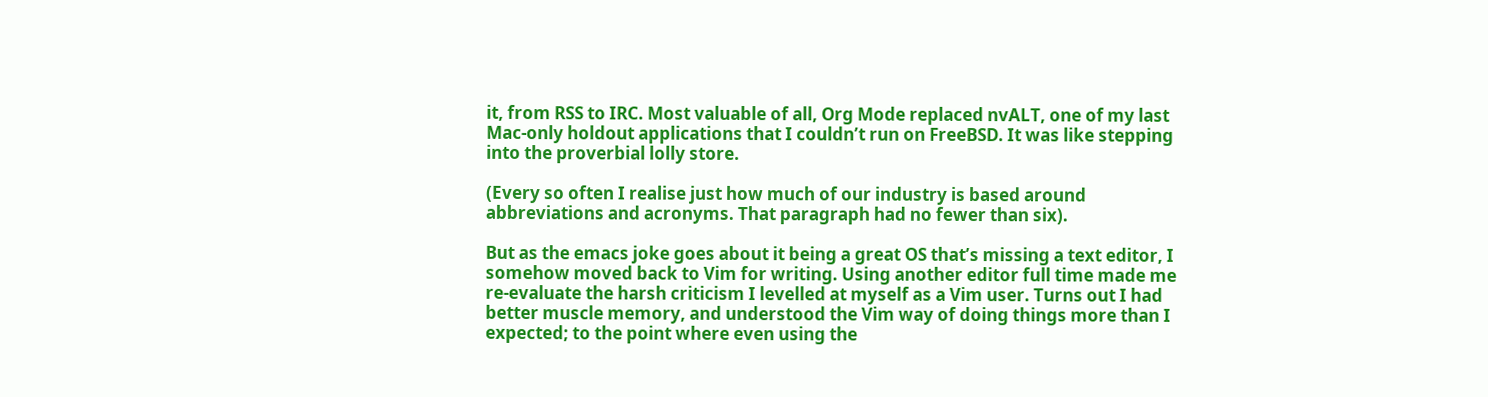it, from RSS to IRC. Most valuable of all, Org Mode replaced nvALT, one of my last Mac-only holdout applications that I couldn’t run on FreeBSD. It was like stepping into the proverbial lolly store.

(Every so often I realise just how much of our industry is based around abbreviations and acronyms. That paragraph had no fewer than six).

But as the emacs joke goes about it being a great OS that’s missing a text editor, I somehow moved back to Vim for writing. Using another editor full time made me re-evaluate the harsh criticism I levelled at myself as a Vim user. Turns out I had better muscle memory, and understood the Vim way of doing things more than I expected; to the point where even using the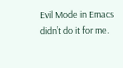Evil Mode in Emacs didn’t do it for me.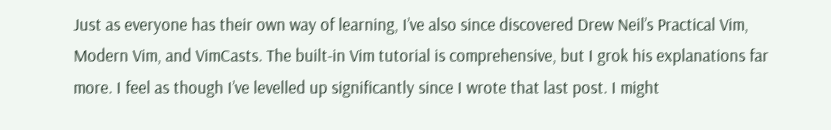Just as everyone has their own way of learning, I’ve also since discovered Drew Neil’s Practical Vim, Modern Vim, and VimCasts. The built-in Vim tutorial is comprehensive, but I grok his explanations far more. I feel as though I’ve levelled up significantly since I wrote that last post. I might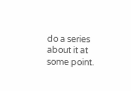do a series about it at some point.